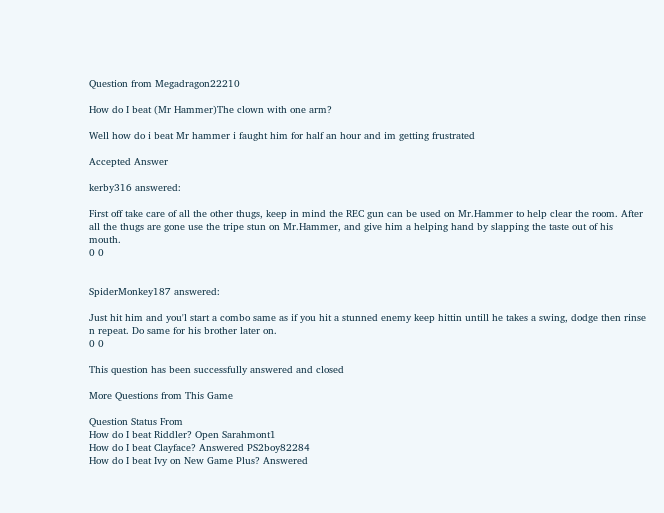Question from Megadragon22210

How do I beat (Mr Hammer)The clown with one arm?

Well how do i beat Mr hammer i faught him for half an hour and im getting frustrated

Accepted Answer

kerby316 answered:

First off take care of all the other thugs, keep in mind the REC gun can be used on Mr.Hammer to help clear the room. After all the thugs are gone use the tripe stun on Mr.Hammer, and give him a helping hand by slapping the taste out of his mouth.
0 0


SpiderMonkey187 answered:

Just hit him and you'l start a combo same as if you hit a stunned enemy keep hittin untill he takes a swing, dodge then rinse n repeat. Do same for his brother later on.
0 0

This question has been successfully answered and closed

More Questions from This Game

Question Status From
How do I beat Riddler? Open Sarahmont1
How do I beat Clayface? Answered PS2boy82284
How do I beat Ivy on New Game Plus? Answered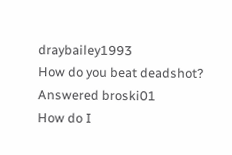draybailey1993
How do you beat deadshot? Answered broski01
How do I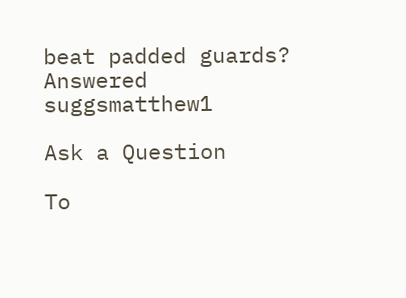beat padded guards? Answered suggsmatthew1

Ask a Question

To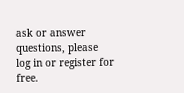ask or answer questions, please log in or register for free.